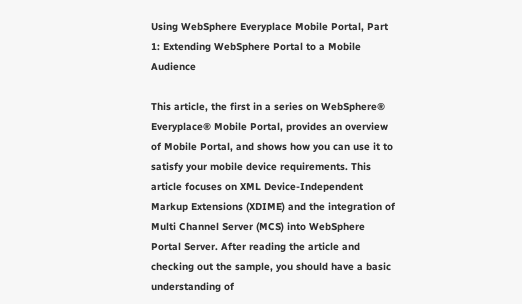Using WebSphere Everyplace Mobile Portal, Part 1: Extending WebSphere Portal to a Mobile Audience

This article, the first in a series on WebSphere® Everyplace® Mobile Portal, provides an overview of Mobile Portal, and shows how you can use it to satisfy your mobile device requirements. This article focuses on XML Device-Independent Markup Extensions (XDIME) and the integration of Multi Channel Server (MCS) into WebSphere Portal Server. After reading the article and checking out the sample, you should have a basic understanding of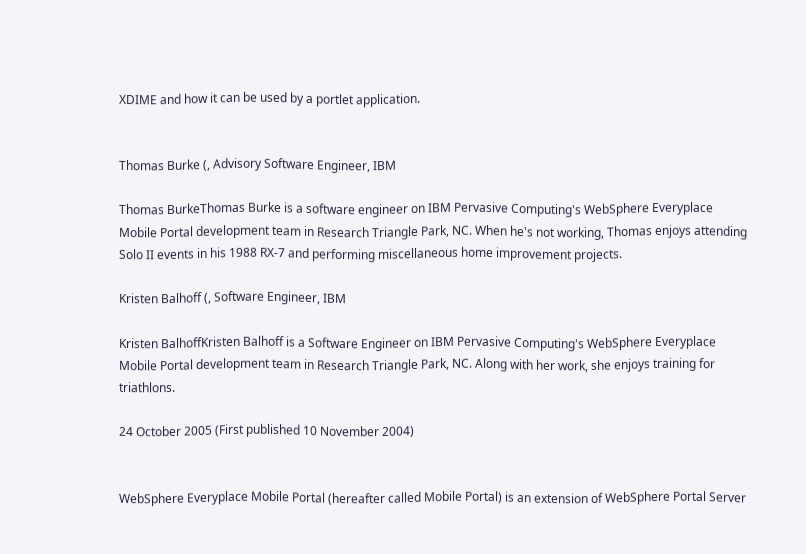XDIME and how it can be used by a portlet application.


Thomas Burke (, Advisory Software Engineer, IBM

Thomas BurkeThomas Burke is a software engineer on IBM Pervasive Computing's WebSphere Everyplace Mobile Portal development team in Research Triangle Park, NC. When he's not working, Thomas enjoys attending Solo II events in his 1988 RX-7 and performing miscellaneous home improvement projects.

Kristen Balhoff (, Software Engineer, IBM

Kristen BalhoffKristen Balhoff is a Software Engineer on IBM Pervasive Computing's WebSphere Everyplace Mobile Portal development team in Research Triangle Park, NC. Along with her work, she enjoys training for triathlons.

24 October 2005 (First published 10 November 2004)


WebSphere Everyplace Mobile Portal (hereafter called Mobile Portal) is an extension of WebSphere Portal Server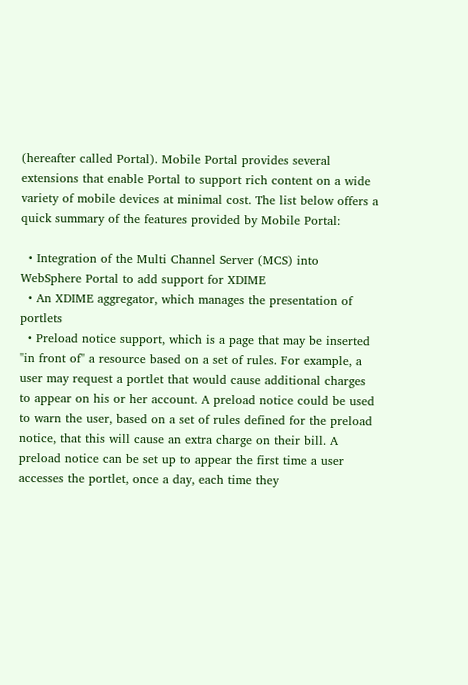(hereafter called Portal). Mobile Portal provides several extensions that enable Portal to support rich content on a wide variety of mobile devices at minimal cost. The list below offers a quick summary of the features provided by Mobile Portal:

  • Integration of the Multi Channel Server (MCS) into WebSphere Portal to add support for XDIME
  • An XDIME aggregator, which manages the presentation of portlets
  • Preload notice support, which is a page that may be inserted "in front of" a resource based on a set of rules. For example, a user may request a portlet that would cause additional charges to appear on his or her account. A preload notice could be used to warn the user, based on a set of rules defined for the preload notice, that this will cause an extra charge on their bill. A preload notice can be set up to appear the first time a user accesses the portlet, once a day, each time they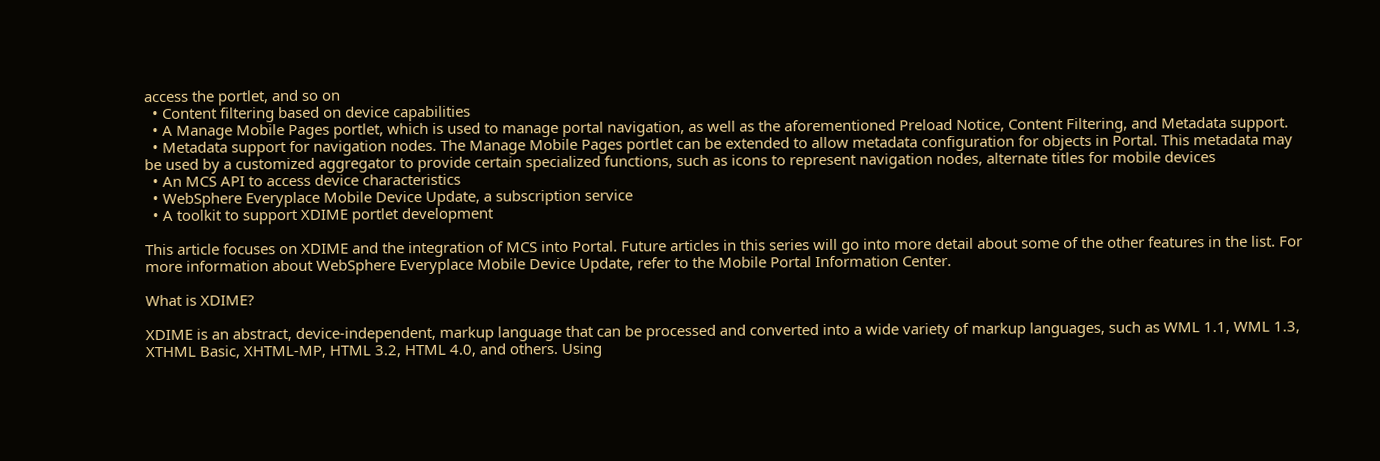access the portlet, and so on
  • Content filtering based on device capabilities
  • A Manage Mobile Pages portlet, which is used to manage portal navigation, as well as the aforementioned Preload Notice, Content Filtering, and Metadata support.
  • Metadata support for navigation nodes. The Manage Mobile Pages portlet can be extended to allow metadata configuration for objects in Portal. This metadata may be used by a customized aggregator to provide certain specialized functions, such as icons to represent navigation nodes, alternate titles for mobile devices
  • An MCS API to access device characteristics
  • WebSphere Everyplace Mobile Device Update, a subscription service
  • A toolkit to support XDIME portlet development

This article focuses on XDIME and the integration of MCS into Portal. Future articles in this series will go into more detail about some of the other features in the list. For more information about WebSphere Everyplace Mobile Device Update, refer to the Mobile Portal Information Center.

What is XDIME?

XDIME is an abstract, device-independent, markup language that can be processed and converted into a wide variety of markup languages, such as WML 1.1, WML 1.3, XTHML Basic, XHTML-MP, HTML 3.2, HTML 4.0, and others. Using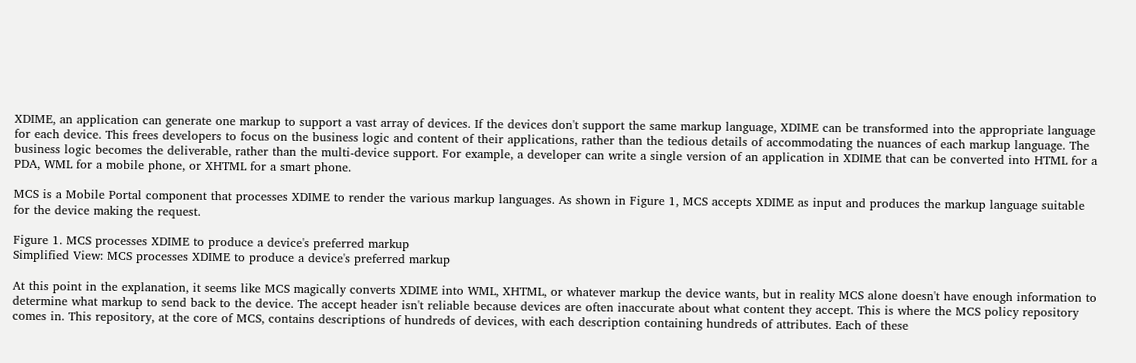XDIME, an application can generate one markup to support a vast array of devices. If the devices don't support the same markup language, XDIME can be transformed into the appropriate language for each device. This frees developers to focus on the business logic and content of their applications, rather than the tedious details of accommodating the nuances of each markup language. The business logic becomes the deliverable, rather than the multi-device support. For example, a developer can write a single version of an application in XDIME that can be converted into HTML for a PDA, WML for a mobile phone, or XHTML for a smart phone.

MCS is a Mobile Portal component that processes XDIME to render the various markup languages. As shown in Figure 1, MCS accepts XDIME as input and produces the markup language suitable for the device making the request.

Figure 1. MCS processes XDIME to produce a device's preferred markup
Simplified View: MCS processes XDIME to produce a device's preferred markup

At this point in the explanation, it seems like MCS magically converts XDIME into WML, XHTML, or whatever markup the device wants, but in reality MCS alone doesn't have enough information to determine what markup to send back to the device. The accept header isn't reliable because devices are often inaccurate about what content they accept. This is where the MCS policy repository comes in. This repository, at the core of MCS, contains descriptions of hundreds of devices, with each description containing hundreds of attributes. Each of these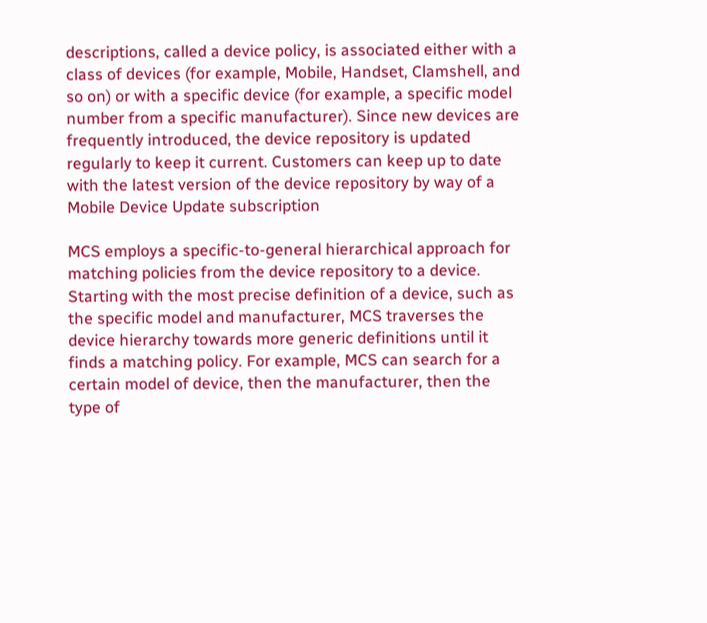descriptions, called a device policy, is associated either with a class of devices (for example, Mobile, Handset, Clamshell, and so on) or with a specific device (for example, a specific model number from a specific manufacturer). Since new devices are frequently introduced, the device repository is updated regularly to keep it current. Customers can keep up to date with the latest version of the device repository by way of a Mobile Device Update subscription

MCS employs a specific-to-general hierarchical approach for matching policies from the device repository to a device. Starting with the most precise definition of a device, such as the specific model and manufacturer, MCS traverses the device hierarchy towards more generic definitions until it finds a matching policy. For example, MCS can search for a certain model of device, then the manufacturer, then the type of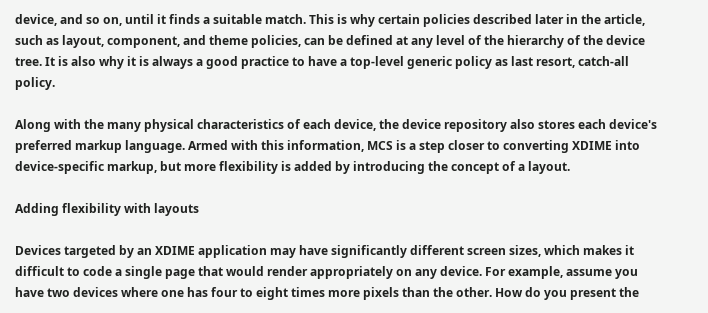device, and so on, until it finds a suitable match. This is why certain policies described later in the article, such as layout, component, and theme policies, can be defined at any level of the hierarchy of the device tree. It is also why it is always a good practice to have a top-level generic policy as last resort, catch-all policy.

Along with the many physical characteristics of each device, the device repository also stores each device's preferred markup language. Armed with this information, MCS is a step closer to converting XDIME into device-specific markup, but more flexibility is added by introducing the concept of a layout.

Adding flexibility with layouts

Devices targeted by an XDIME application may have significantly different screen sizes, which makes it difficult to code a single page that would render appropriately on any device. For example, assume you have two devices where one has four to eight times more pixels than the other. How do you present the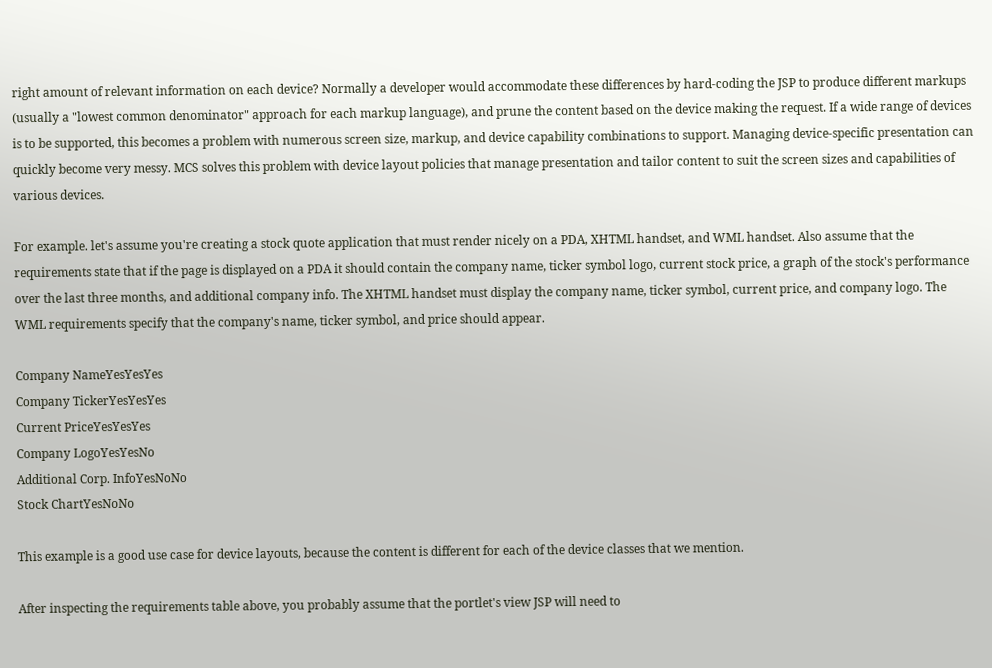right amount of relevant information on each device? Normally a developer would accommodate these differences by hard-coding the JSP to produce different markups (usually a "lowest common denominator" approach for each markup language), and prune the content based on the device making the request. If a wide range of devices is to be supported, this becomes a problem with numerous screen size, markup, and device capability combinations to support. Managing device-specific presentation can quickly become very messy. MCS solves this problem with device layout policies that manage presentation and tailor content to suit the screen sizes and capabilities of various devices.

For example. let's assume you're creating a stock quote application that must render nicely on a PDA, XHTML handset, and WML handset. Also assume that the requirements state that if the page is displayed on a PDA it should contain the company name, ticker symbol logo, current stock price, a graph of the stock's performance over the last three months, and additional company info. The XHTML handset must display the company name, ticker symbol, current price, and company logo. The WML requirements specify that the company's name, ticker symbol, and price should appear.

Company NameYesYesYes
Company TickerYesYesYes
Current PriceYesYesYes
Company LogoYesYesNo
Additional Corp. InfoYesNoNo
Stock ChartYesNoNo

This example is a good use case for device layouts, because the content is different for each of the device classes that we mention.

After inspecting the requirements table above, you probably assume that the portlet's view JSP will need to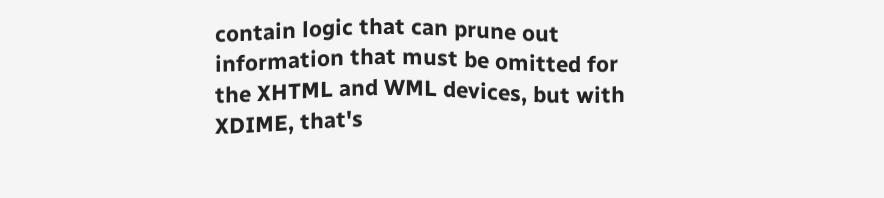contain logic that can prune out information that must be omitted for the XHTML and WML devices, but with XDIME, that's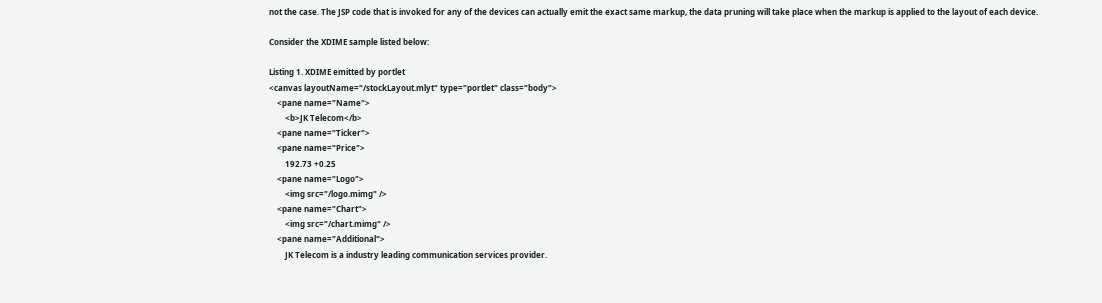not the case. The JSP code that is invoked for any of the devices can actually emit the exact same markup, the data pruning will take place when the markup is applied to the layout of each device.

Consider the XDIME sample listed below:

Listing 1. XDIME emitted by portlet
<canvas layoutName="/stockLayout.mlyt" type="portlet" class="body">
    <pane name="Name">
        <b>JK Telecom</b>
    <pane name="Ticker">
    <pane name="Price">
        192.73 +0.25
    <pane name="Logo">
        <img src="/logo.mimg" />
    <pane name="Chart">
        <img src="/chart.mimg" />
    <pane name="Additional">
        JK Telecom is a industry leading communication services provider.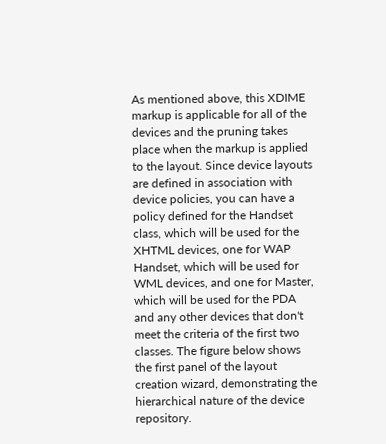As mentioned above, this XDIME markup is applicable for all of the devices and the pruning takes place when the markup is applied to the layout. Since device layouts are defined in association with device policies, you can have a policy defined for the Handset class, which will be used for the XHTML devices, one for WAP Handset, which will be used for WML devices, and one for Master, which will be used for the PDA and any other devices that don't meet the criteria of the first two classes. The figure below shows the first panel of the layout creation wizard, demonstrating the hierarchical nature of the device repository.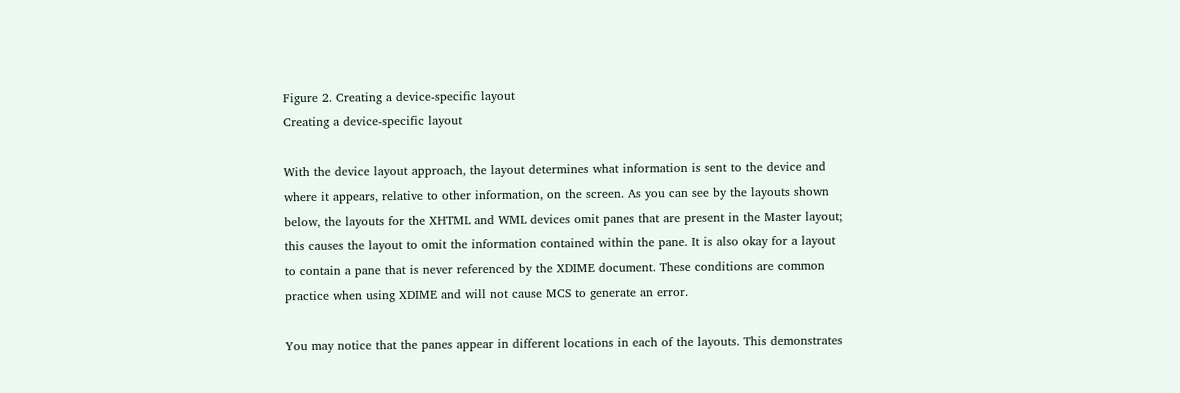Figure 2. Creating a device-specific layout
Creating a device-specific layout

With the device layout approach, the layout determines what information is sent to the device and where it appears, relative to other information, on the screen. As you can see by the layouts shown below, the layouts for the XHTML and WML devices omit panes that are present in the Master layout; this causes the layout to omit the information contained within the pane. It is also okay for a layout to contain a pane that is never referenced by the XDIME document. These conditions are common practice when using XDIME and will not cause MCS to generate an error.

You may notice that the panes appear in different locations in each of the layouts. This demonstrates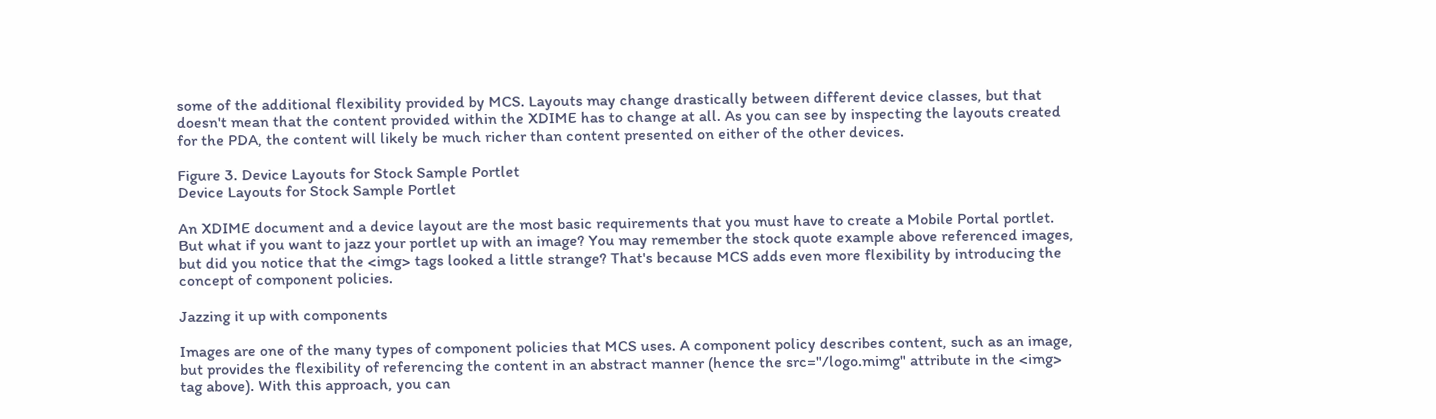some of the additional flexibility provided by MCS. Layouts may change drastically between different device classes, but that doesn't mean that the content provided within the XDIME has to change at all. As you can see by inspecting the layouts created for the PDA, the content will likely be much richer than content presented on either of the other devices.

Figure 3. Device Layouts for Stock Sample Portlet
Device Layouts for Stock Sample Portlet

An XDIME document and a device layout are the most basic requirements that you must have to create a Mobile Portal portlet. But what if you want to jazz your portlet up with an image? You may remember the stock quote example above referenced images, but did you notice that the <img> tags looked a little strange? That's because MCS adds even more flexibility by introducing the concept of component policies.

Jazzing it up with components

Images are one of the many types of component policies that MCS uses. A component policy describes content, such as an image, but provides the flexibility of referencing the content in an abstract manner (hence the src="/logo.mimg" attribute in the <img> tag above). With this approach, you can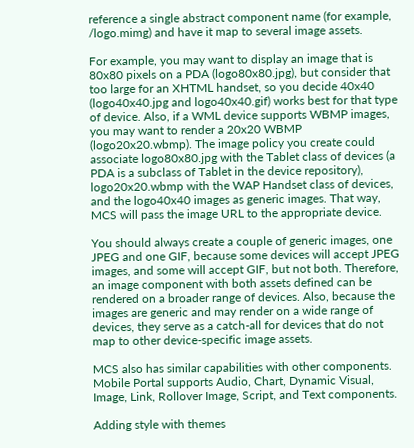reference a single abstract component name (for example, /logo.mimg) and have it map to several image assets.

For example, you may want to display an image that is 80x80 pixels on a PDA (logo80x80.jpg), but consider that too large for an XHTML handset, so you decide 40x40 (logo40x40.jpg and logo40x40.gif) works best for that type of device. Also, if a WML device supports WBMP images, you may want to render a 20x20 WBMP (logo20x20.wbmp). The image policy you create could associate logo80x80.jpg with the Tablet class of devices (a PDA is a subclass of Tablet in the device repository), logo20x20.wbmp with the WAP Handset class of devices, and the logo40x40 images as generic images. That way, MCS will pass the image URL to the appropriate device.

You should always create a couple of generic images, one JPEG and one GIF, because some devices will accept JPEG images, and some will accept GIF, but not both. Therefore, an image component with both assets defined can be rendered on a broader range of devices. Also, because the images are generic and may render on a wide range of devices, they serve as a catch-all for devices that do not map to other device-specific image assets.

MCS also has similar capabilities with other components. Mobile Portal supports Audio, Chart, Dynamic Visual, Image, Link, Rollover Image, Script, and Text components.

Adding style with themes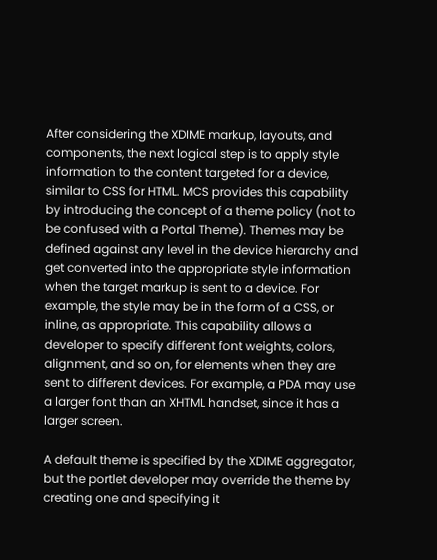After considering the XDIME markup, layouts, and components, the next logical step is to apply style information to the content targeted for a device, similar to CSS for HTML. MCS provides this capability by introducing the concept of a theme policy (not to be confused with a Portal Theme). Themes may be defined against any level in the device hierarchy and get converted into the appropriate style information when the target markup is sent to a device. For example, the style may be in the form of a CSS, or inline, as appropriate. This capability allows a developer to specify different font weights, colors, alignment, and so on, for elements when they are sent to different devices. For example, a PDA may use a larger font than an XHTML handset, since it has a larger screen.

A default theme is specified by the XDIME aggregator, but the portlet developer may override the theme by creating one and specifying it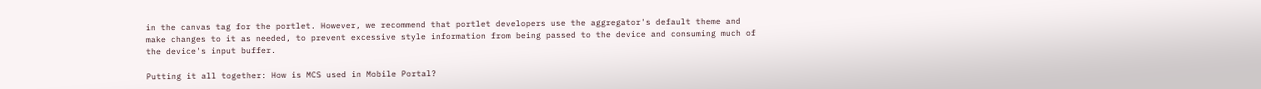in the canvas tag for the portlet. However, we recommend that portlet developers use the aggregator's default theme and make changes to it as needed, to prevent excessive style information from being passed to the device and consuming much of the device's input buffer.

Putting it all together: How is MCS used in Mobile Portal?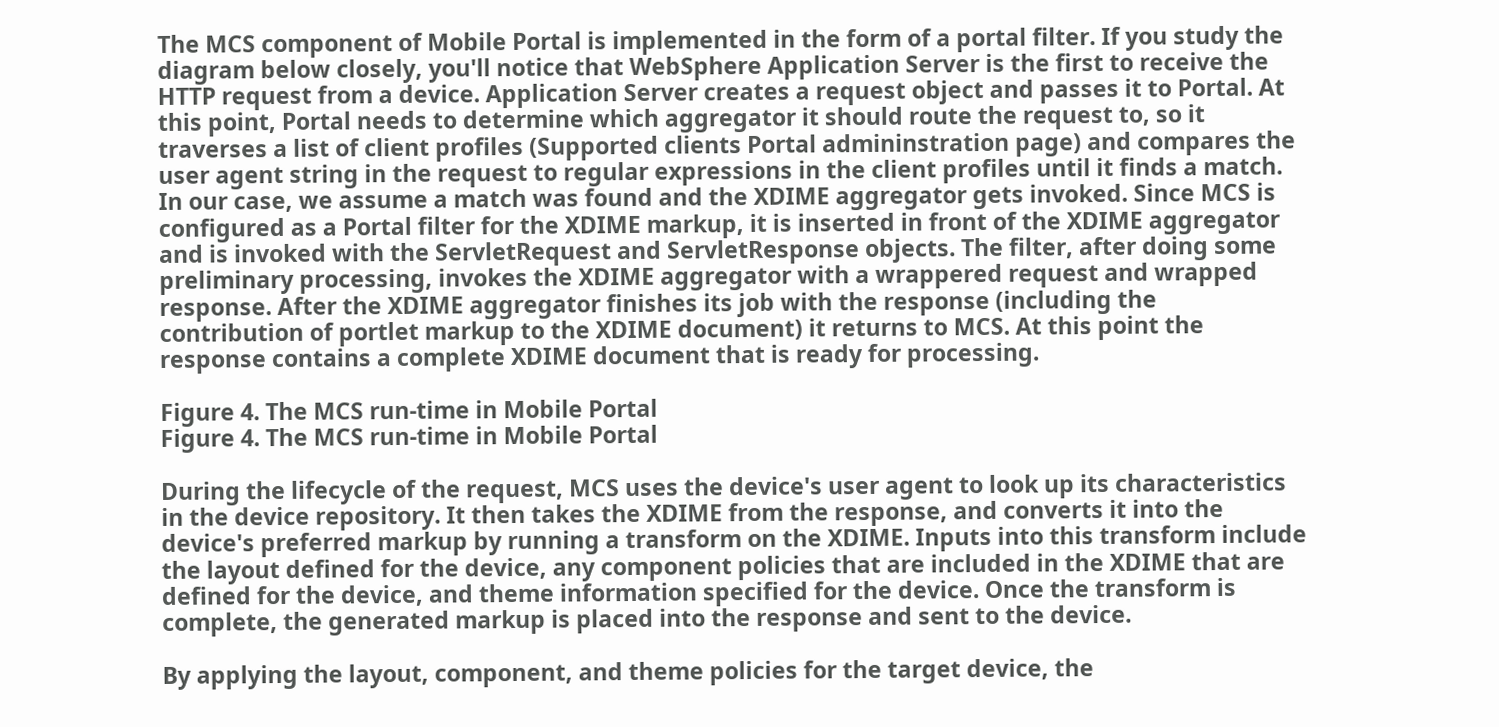The MCS component of Mobile Portal is implemented in the form of a portal filter. If you study the diagram below closely, you'll notice that WebSphere Application Server is the first to receive the HTTP request from a device. Application Server creates a request object and passes it to Portal. At this point, Portal needs to determine which aggregator it should route the request to, so it traverses a list of client profiles (Supported clients Portal admininstration page) and compares the user agent string in the request to regular expressions in the client profiles until it finds a match. In our case, we assume a match was found and the XDIME aggregator gets invoked. Since MCS is configured as a Portal filter for the XDIME markup, it is inserted in front of the XDIME aggregator and is invoked with the ServletRequest and ServletResponse objects. The filter, after doing some preliminary processing, invokes the XDIME aggregator with a wrappered request and wrapped response. After the XDIME aggregator finishes its job with the response (including the contribution of portlet markup to the XDIME document) it returns to MCS. At this point the response contains a complete XDIME document that is ready for processing.

Figure 4. The MCS run-time in Mobile Portal
Figure 4. The MCS run-time in Mobile Portal

During the lifecycle of the request, MCS uses the device's user agent to look up its characteristics in the device repository. It then takes the XDIME from the response, and converts it into the device's preferred markup by running a transform on the XDIME. Inputs into this transform include the layout defined for the device, any component policies that are included in the XDIME that are defined for the device, and theme information specified for the device. Once the transform is complete, the generated markup is placed into the response and sent to the device.

By applying the layout, component, and theme policies for the target device, the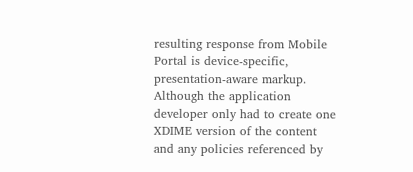resulting response from Mobile Portal is device-specific, presentation-aware markup. Although the application developer only had to create one XDIME version of the content and any policies referenced by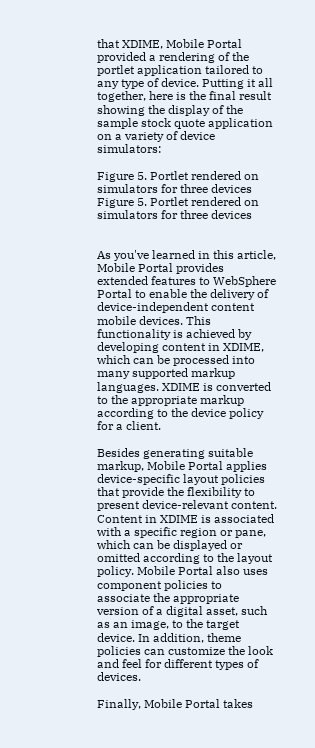that XDIME, Mobile Portal provided a rendering of the portlet application tailored to any type of device. Putting it all together, here is the final result showing the display of the sample stock quote application on a variety of device simulators:

Figure 5. Portlet rendered on simulators for three devices
Figure 5. Portlet rendered on simulators for three devices


As you've learned in this article, Mobile Portal provides extended features to WebSphere Portal to enable the delivery of device-independent content mobile devices. This functionality is achieved by developing content in XDIME, which can be processed into many supported markup languages. XDIME is converted to the appropriate markup according to the device policy for a client.

Besides generating suitable markup, Mobile Portal applies device-specific layout policies that provide the flexibility to present device-relevant content. Content in XDIME is associated with a specific region or pane, which can be displayed or omitted according to the layout policy. Mobile Portal also uses component policies to associate the appropriate version of a digital asset, such as an image, to the target device. In addition, theme policies can customize the look and feel for different types of devices.

Finally, Mobile Portal takes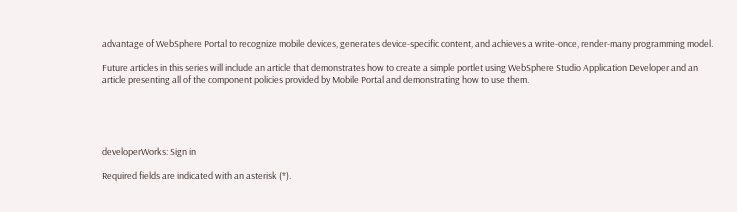advantage of WebSphere Portal to recognize mobile devices, generates device-specific content, and achieves a write-once, render-many programming model.

Future articles in this series will include an article that demonstrates how to create a simple portlet using WebSphere Studio Application Developer and an article presenting all of the component policies provided by Mobile Portal and demonstrating how to use them.





developerWorks: Sign in

Required fields are indicated with an asterisk (*).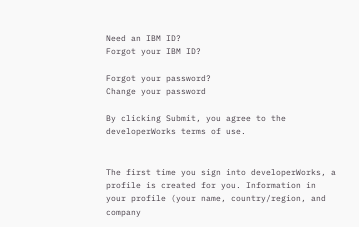Need an IBM ID?
Forgot your IBM ID?

Forgot your password?
Change your password

By clicking Submit, you agree to the developerWorks terms of use.


The first time you sign into developerWorks, a profile is created for you. Information in your profile (your name, country/region, and company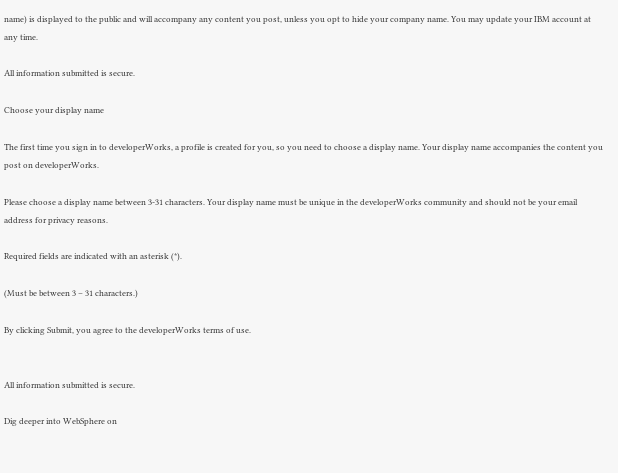name) is displayed to the public and will accompany any content you post, unless you opt to hide your company name. You may update your IBM account at any time.

All information submitted is secure.

Choose your display name

The first time you sign in to developerWorks, a profile is created for you, so you need to choose a display name. Your display name accompanies the content you post on developerWorks.

Please choose a display name between 3-31 characters. Your display name must be unique in the developerWorks community and should not be your email address for privacy reasons.

Required fields are indicated with an asterisk (*).

(Must be between 3 – 31 characters.)

By clicking Submit, you agree to the developerWorks terms of use.


All information submitted is secure.

Dig deeper into WebSphere on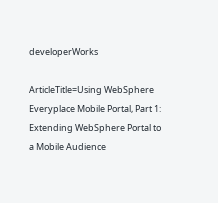developerWorks

ArticleTitle=Using WebSphere Everyplace Mobile Portal, Part 1: Extending WebSphere Portal to a Mobile Audience